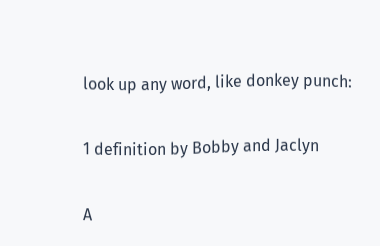look up any word, like donkey punch:

1 definition by Bobby and Jaclyn

A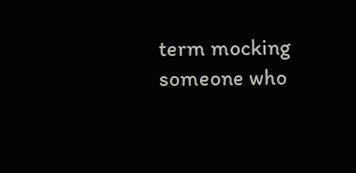term mocking someone who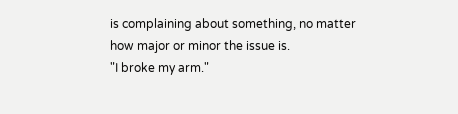is complaining about something, no matter how major or minor the issue is.
"I broke my arm."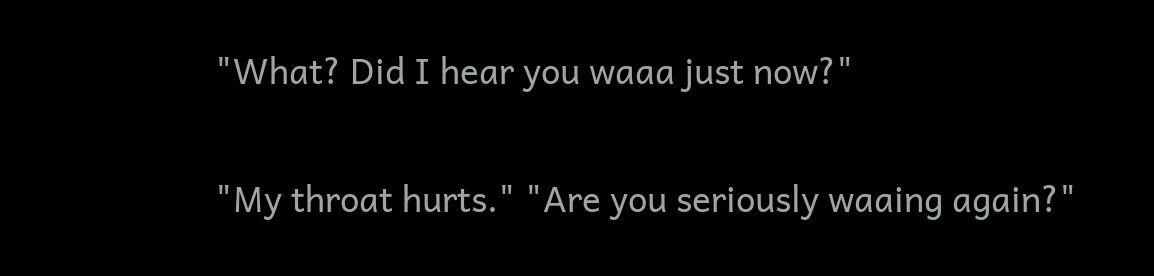"What? Did I hear you waaa just now?"

"My throat hurts." "Are you seriously waaing again?"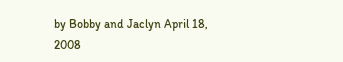by Bobby and Jaclyn April 18, 2008